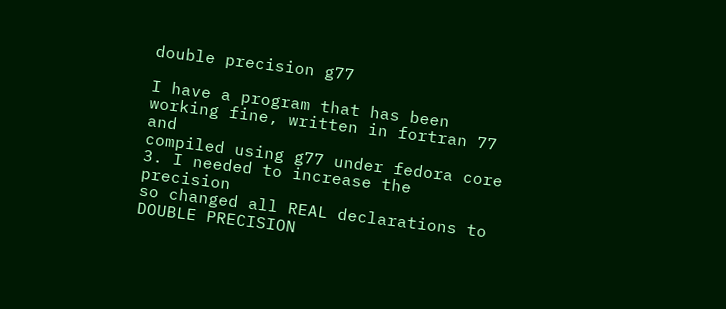double precision g77

I have a program that has been working fine, written in fortran 77 and
compiled using g77 under fedora core 3. I needed to increase the precision
so changed all REAL declarations to DOUBLE PRECISION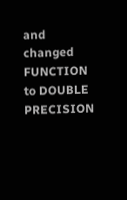and changed FUNCTION
to DOUBLE PRECISION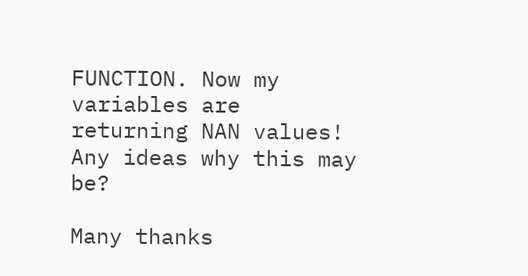FUNCTION. Now my variables are returning NAN values!
Any ideas why this may be?

Many thanks